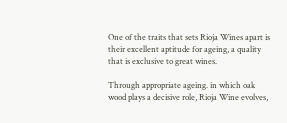One of the traits that sets Rioja Wines apart is their excellent aptitude for ageing, a quality that is exclusive to great wines.

Through appropriate ageing. in which oak wood plays a decisive role, Rioja Wine evolves,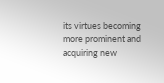its virtues becoming more prominent and acquiring new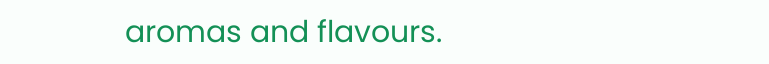aromas and flavours.